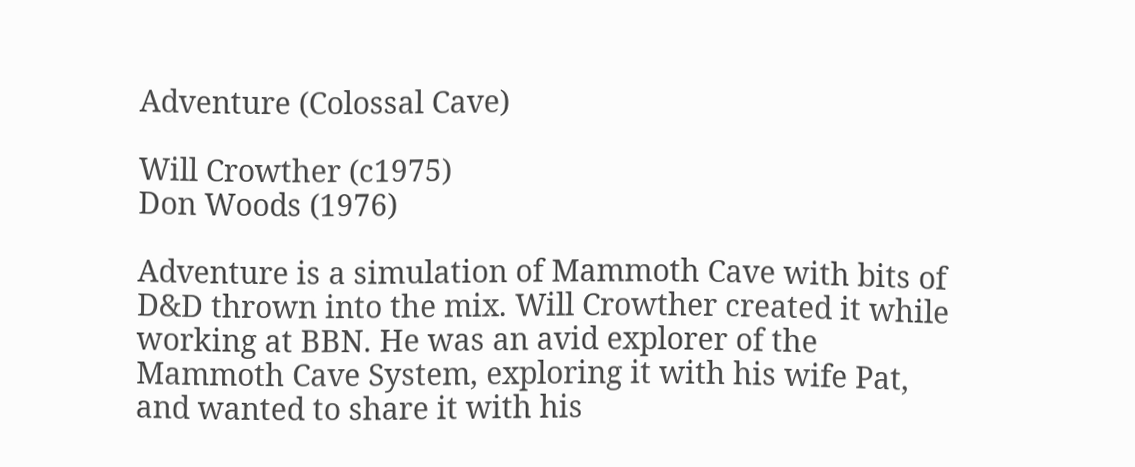Adventure (Colossal Cave)

Will Crowther (c1975)
Don Woods (1976)

Adventure is a simulation of Mammoth Cave with bits of D&D thrown into the mix. Will Crowther created it while working at BBN. He was an avid explorer of the Mammoth Cave System, exploring it with his wife Pat, and wanted to share it with his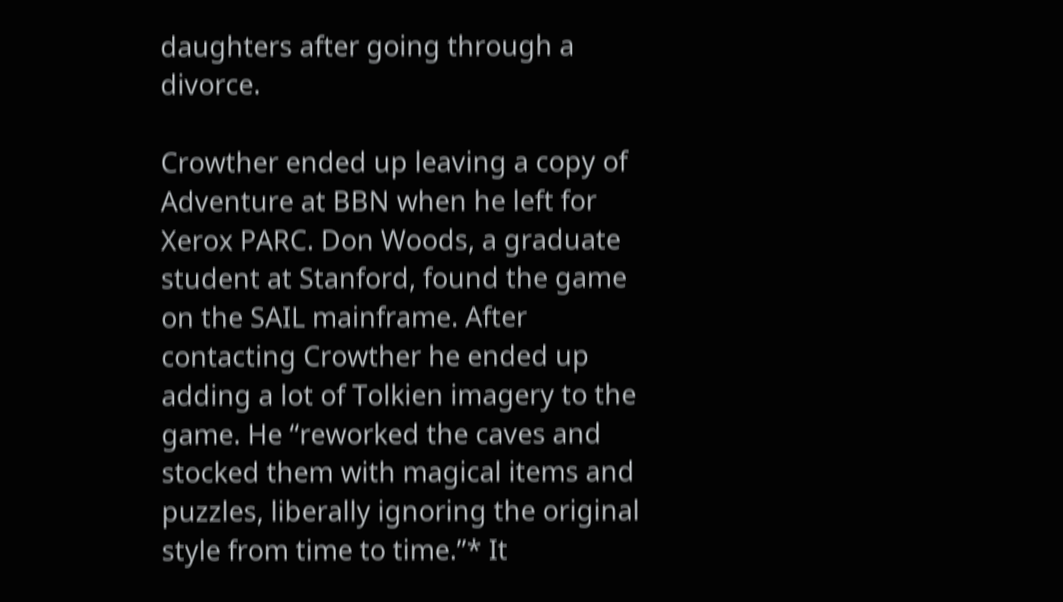daughters after going through a divorce.

Crowther ended up leaving a copy of Adventure at BBN when he left for Xerox PARC. Don Woods, a graduate student at Stanford, found the game on the SAIL mainframe. After contacting Crowther he ended up adding a lot of Tolkien imagery to the game. He “reworked the caves and stocked them with magical items and puzzles, liberally ignoring the original style from time to time.”* It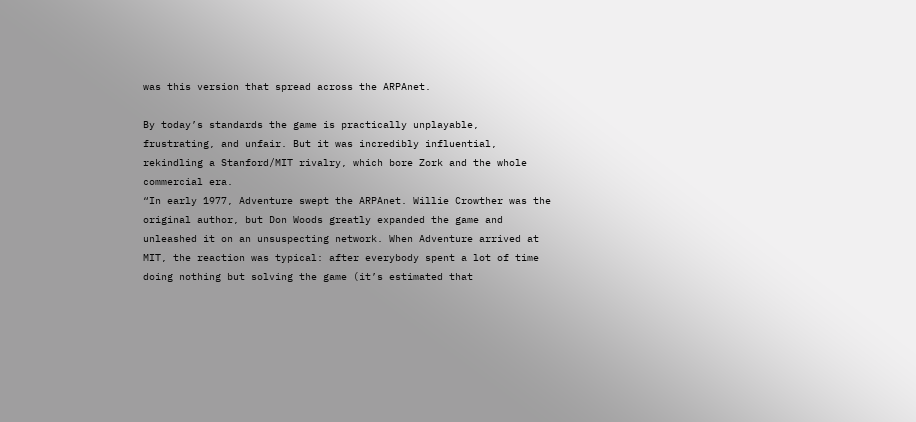was this version that spread across the ARPAnet.

By today’s standards the game is practically unplayable, frustrating, and unfair. But it was incredibly influential, rekindling a Stanford/MIT rivalry, which bore Zork and the whole commercial era.
“In early 1977, Adventure swept the ARPAnet. Willie Crowther was the original author, but Don Woods greatly expanded the game and unleashed it on an unsuspecting network. When Adventure arrived at MIT, the reaction was typical: after everybody spent a lot of time doing nothing but solving the game (it’s estimated that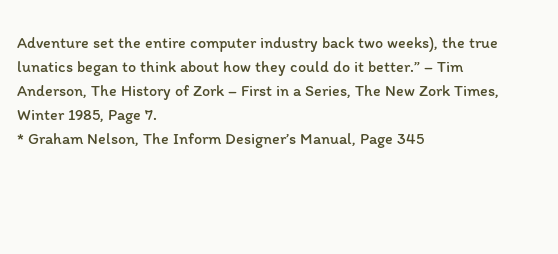Adventure set the entire computer industry back two weeks), the true lunatics began to think about how they could do it better.” – Tim Anderson, The History of Zork – First in a Series, The New Zork Times, Winter 1985, Page 7.
* Graham Nelson, The Inform Designer’s Manual, Page 345